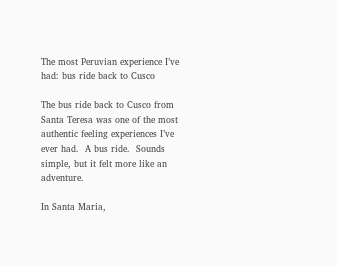The most Peruvian experience I’ve had: bus ride back to Cusco

The bus ride back to Cusco from Santa Teresa was one of the most authentic feeling experiences I’ve ever had.  A bus ride.  Sounds simple, but it felt more like an adventure.

In Santa Maria,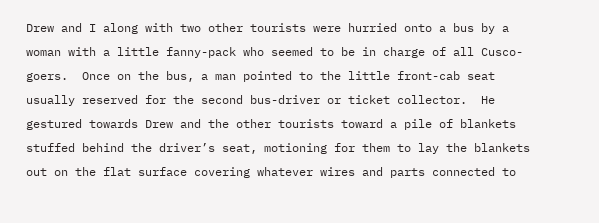Drew and I along with two other tourists were hurried onto a bus by a woman with a little fanny-pack who seemed to be in charge of all Cusco-goers.  Once on the bus, a man pointed to the little front-cab seat usually reserved for the second bus-driver or ticket collector.  He gestured towards Drew and the other tourists toward a pile of blankets stuffed behind the driver’s seat, motioning for them to lay the blankets out on the flat surface covering whatever wires and parts connected to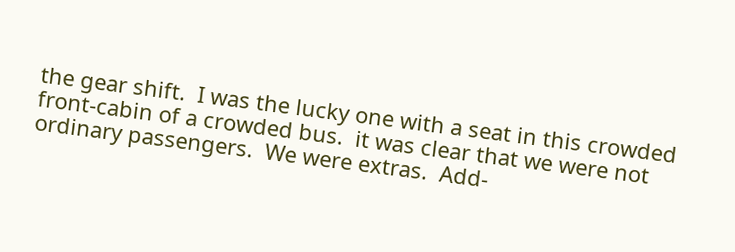the gear shift.  I was the lucky one with a seat in this crowded front-cabin of a crowded bus.  it was clear that we were not ordinary passengers.  We were extras.  Add-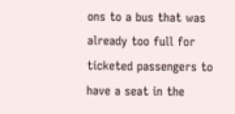ons to a bus that was already too full for ticketed passengers to have a seat in the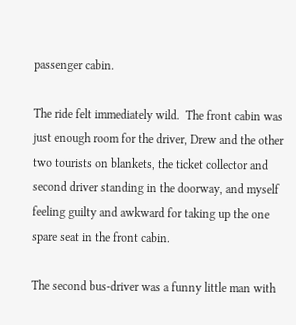passenger cabin.

The ride felt immediately wild.  The front cabin was just enough room for the driver, Drew and the other two tourists on blankets, the ticket collector and second driver standing in the doorway, and myself feeling guilty and awkward for taking up the one spare seat in the front cabin.

The second bus-driver was a funny little man with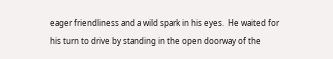eager friendliness and a wild spark in his eyes.  He waited for his turn to drive by standing in the open doorway of the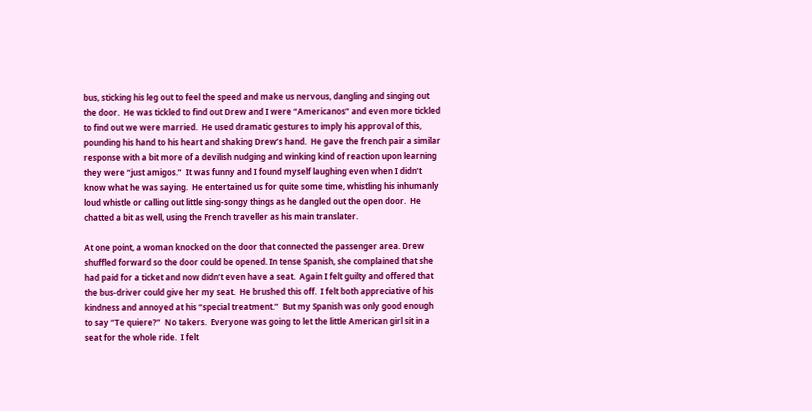bus, sticking his leg out to feel the speed and make us nervous, dangling and singing out the door.  He was tickled to find out Drew and I were “Americanos” and even more tickled to find out we were married.  He used dramatic gestures to imply his approval of this, pounding his hand to his heart and shaking Drew’s hand.  He gave the french pair a similar response with a bit more of a devilish nudging and winking kind of reaction upon learning they were “just amigos.”  It was funny and I found myself laughing even when I didn’t know what he was saying.  He entertained us for quite some time, whistling his inhumanly loud whistle or calling out little sing-songy things as he dangled out the open door.  He chatted a bit as well, using the French traveller as his main translater.

At one point, a woman knocked on the door that connected the passenger area. Drew shuffled forward so the door could be opened. In tense Spanish, she complained that she had paid for a ticket and now didn’t even have a seat.  Again I felt guilty and offered that the bus-driver could give her my seat.  He brushed this off.  I felt both appreciative of his kindness and annoyed at his “special treatment.”  But my Spanish was only good enough to say “Te quiere?”  No takers.  Everyone was going to let the little American girl sit in a seat for the whole ride.  I felt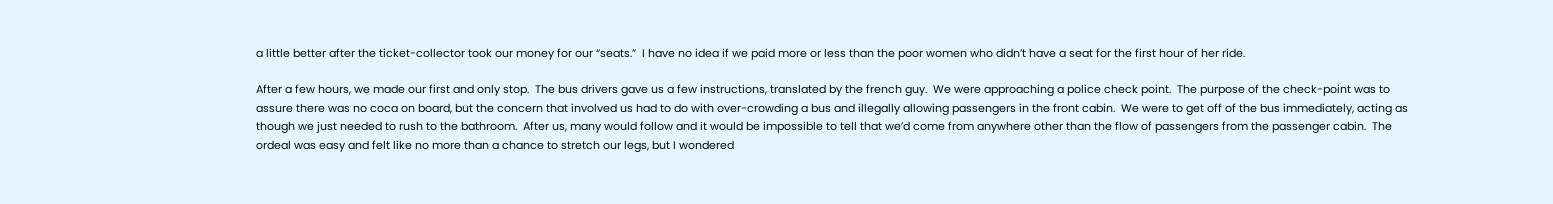a little better after the ticket-collector took our money for our “seats.”  I have no idea if we paid more or less than the poor women who didn’t have a seat for the first hour of her ride.

After a few hours, we made our first and only stop.  The bus drivers gave us a few instructions, translated by the french guy.  We were approaching a police check point.  The purpose of the check-point was to assure there was no coca on board, but the concern that involved us had to do with over-crowding a bus and illegally allowing passengers in the front cabin.  We were to get off of the bus immediately, acting as though we just needed to rush to the bathroom.  After us, many would follow and it would be impossible to tell that we’d come from anywhere other than the flow of passengers from the passenger cabin.  The ordeal was easy and felt like no more than a chance to stretch our legs, but I wondered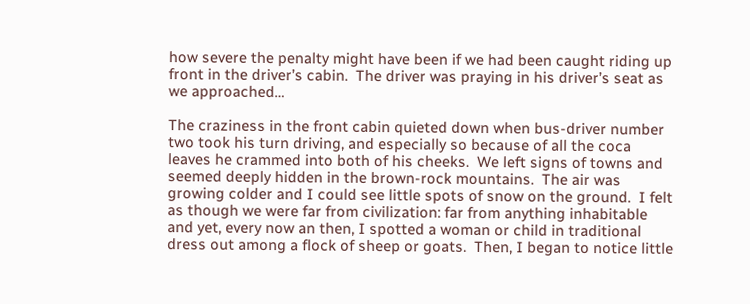how severe the penalty might have been if we had been caught riding up front in the driver’s cabin.  The driver was praying in his driver’s seat as we approached…

The craziness in the front cabin quieted down when bus-driver number two took his turn driving, and especially so because of all the coca leaves he crammed into both of his cheeks.  We left signs of towns and seemed deeply hidden in the brown-rock mountains.  The air was growing colder and I could see little spots of snow on the ground.  I felt as though we were far from civilization: far from anything inhabitable and yet, every now an then, I spotted a woman or child in traditional dress out among a flock of sheep or goats.  Then, I began to notice little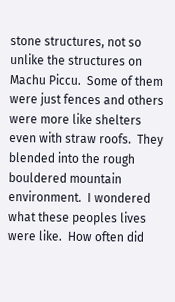stone structures, not so unlike the structures on Machu Piccu.  Some of them were just fences and others were more like shelters even with straw roofs.  They blended into the rough bouldered mountain environment.  I wondered what these peoples lives were like.  How often did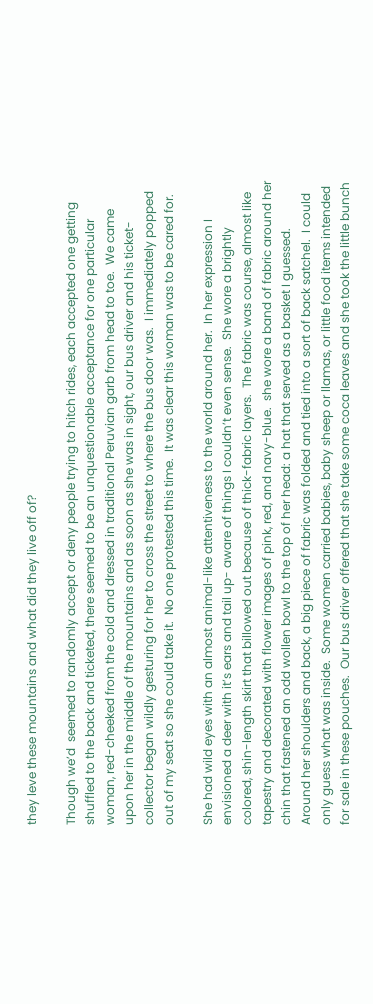they leve these mountains and what did they live off of?

Though we’d  seemed to randomly accept or deny people trying to hitch rides, each accepted one getting shuffled to the back and ticketed, there seemed to be an unquestionable acceptance for one particular woman, red-cheeked from the cold and dressed in traditional Peruvian garb from head to toe.  We came upon her in the middle of the mountains and as soon as she was in sight, our bus driver and his ticket-collector began wildly gesturing for her to cross the street to where the bus door was.  I immediately popped out of my seat so she could take it.  No one protested this time.  It was clear this woman was to be cared for.

She had wild eyes with an almost animal-like attentiveness to the world around her.  In her expression I envisioned a deer with it’s ears and tail up- aware of things I couldn’t even sense.  She wore a brightly colored, shin-length skirt that billowed out because of thick-fabric layers.  The fabric was course, almost like tapestry and decorated with flower images of pink, red, and navy-blue.  she wore a band of fabric around her chin that fastened an odd wollen bowl to the top of her head: a hat that served as a basket I guessed.  Around her shoulders and back, a big piece of fabric was folded and tied into a sort of back satchel.  I could only guess what was inside.  Some women carried babies, baby sheep or llamas, or little food items intended for sale in these pouches.  Our bus driver offered that she take some coca leaves and she took the little bunch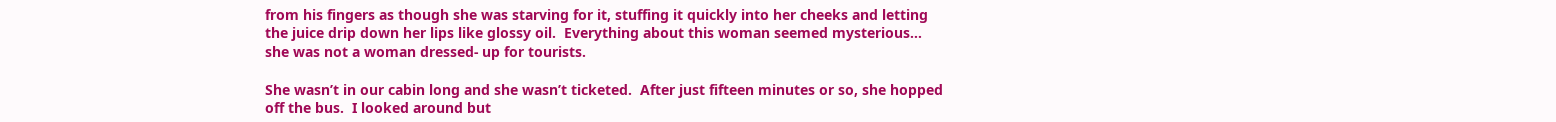from his fingers as though she was starving for it, stuffing it quickly into her cheeks and letting the juice drip down her lips like glossy oil.  Everything about this woman seemed mysterious… she was not a woman dressed- up for tourists.

She wasn’t in our cabin long and she wasn’t ticketed.  After just fifteen minutes or so, she hopped off the bus.  I looked around but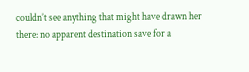couldn’t see anything that might have drawn her there: no apparent destination save for a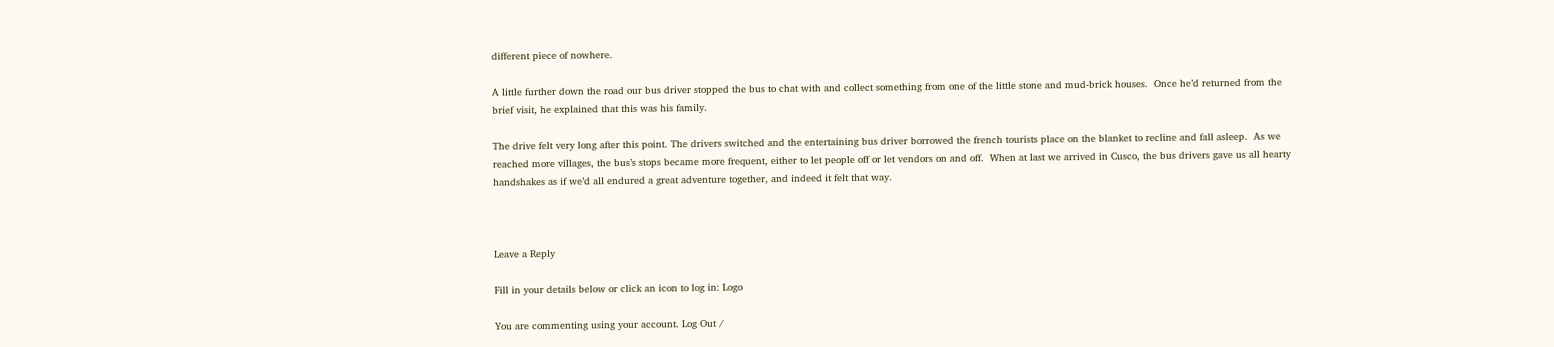different piece of nowhere.

A little further down the road our bus driver stopped the bus to chat with and collect something from one of the little stone and mud-brick houses.  Once he’d returned from the brief visit, he explained that this was his family.

The drive felt very long after this point. The drivers switched and the entertaining bus driver borrowed the french tourists place on the blanket to recline and fall asleep.  As we reached more villages, the bus’s stops became more frequent, either to let people off or let vendors on and off.  When at last we arrived in Cusco, the bus drivers gave us all hearty handshakes as if we’d all endured a great adventure together, and indeed it felt that way.



Leave a Reply

Fill in your details below or click an icon to log in: Logo

You are commenting using your account. Log Out /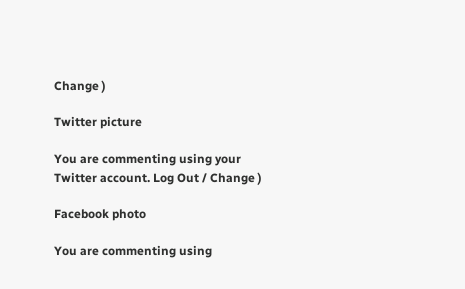Change )

Twitter picture

You are commenting using your Twitter account. Log Out / Change )

Facebook photo

You are commenting using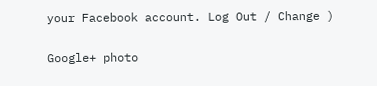your Facebook account. Log Out / Change )

Google+ photo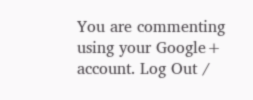You are commenting using your Google+ account. Log Out /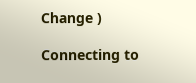Change )

Connecting to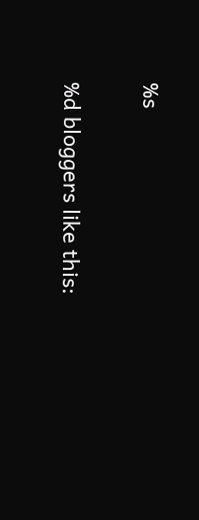%s

%d bloggers like this: